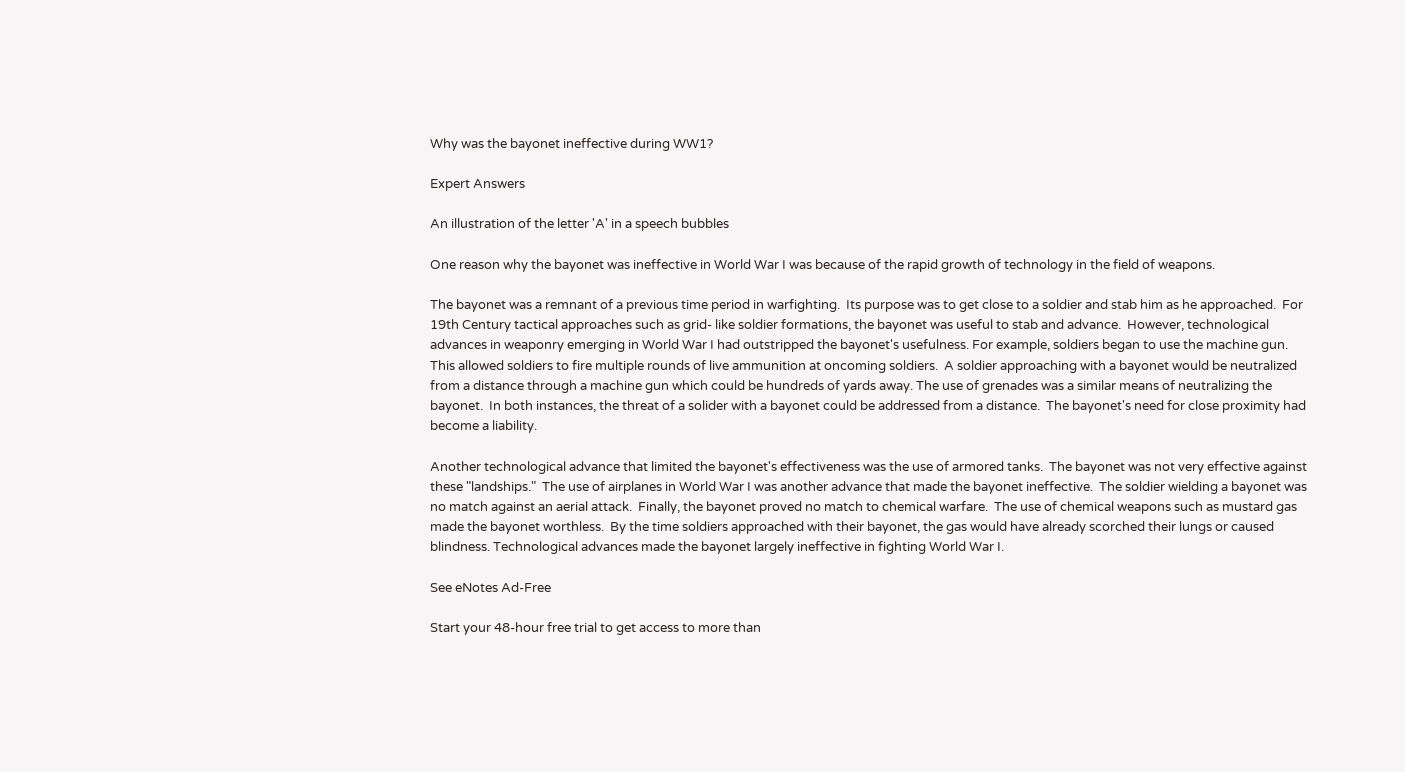Why was the bayonet ineffective during WW1?

Expert Answers

An illustration of the letter 'A' in a speech bubbles

One reason why the bayonet was ineffective in World War I was because of the rapid growth of technology in the field of weapons.

The bayonet was a remnant of a previous time period in warfighting.  Its purpose was to get close to a soldier and stab him as he approached.  For 19th Century tactical approaches such as grid- like soldier formations, the bayonet was useful to stab and advance.  However, technological advances in weaponry emerging in World War I had outstripped the bayonet's usefulness. For example, soldiers began to use the machine gun.  This allowed soldiers to fire multiple rounds of live ammunition at oncoming soldiers.  A soldier approaching with a bayonet would be neutralized from a distance through a machine gun which could be hundreds of yards away. The use of grenades was a similar means of neutralizing the bayonet.  In both instances, the threat of a solider with a bayonet could be addressed from a distance.  The bayonet's need for close proximity had become a liability.

Another technological advance that limited the bayonet's effectiveness was the use of armored tanks.  The bayonet was not very effective against these "landships."  The use of airplanes in World War I was another advance that made the bayonet ineffective.  The soldier wielding a bayonet was no match against an aerial attack.  Finally, the bayonet proved no match to chemical warfare.  The use of chemical weapons such as mustard gas made the bayonet worthless.  By the time soldiers approached with their bayonet, the gas would have already scorched their lungs or caused blindness. Technological advances made the bayonet largely ineffective in fighting World War I.

See eNotes Ad-Free

Start your 48-hour free trial to get access to more than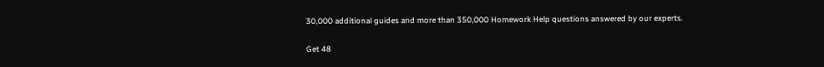30,000 additional guides and more than 350,000 Homework Help questions answered by our experts.

Get 48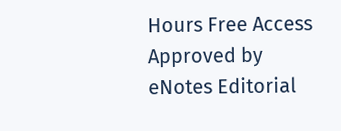Hours Free Access
Approved by eNotes Editorial